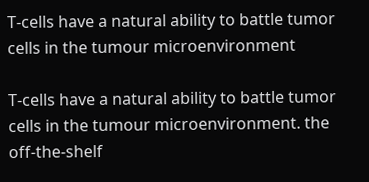T-cells have a natural ability to battle tumor cells in the tumour microenvironment

T-cells have a natural ability to battle tumor cells in the tumour microenvironment. the off-the-shelf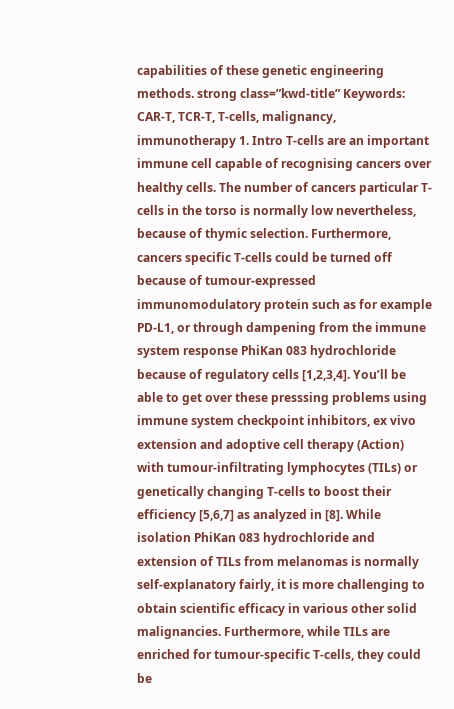capabilities of these genetic engineering methods. strong class=”kwd-title” Keywords: CAR-T, TCR-T, T-cells, malignancy, immunotherapy 1. Intro T-cells are an important immune cell capable of recognising cancers over healthy cells. The number of cancers particular T-cells in the torso is normally low nevertheless, because of thymic selection. Furthermore, cancers specific T-cells could be turned off because of tumour-expressed immunomodulatory protein such as for example PD-L1, or through dampening from the immune system response PhiKan 083 hydrochloride because of regulatory cells [1,2,3,4]. You’ll be able to get over these presssing problems using immune system checkpoint inhibitors, ex vivo extension and adoptive cell therapy (Action) with tumour-infiltrating lymphocytes (TILs) or genetically changing T-cells to boost their efficiency [5,6,7] as analyzed in [8]. While isolation PhiKan 083 hydrochloride and extension of TILs from melanomas is normally self-explanatory fairly, it is more challenging to obtain scientific efficacy in various other solid malignancies. Furthermore, while TILs are enriched for tumour-specific T-cells, they could be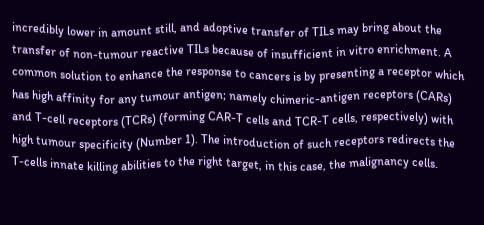incredibly lower in amount still, and adoptive transfer of TILs may bring about the transfer of non-tumour reactive TILs because of insufficient in vitro enrichment. A common solution to enhance the response to cancers is by presenting a receptor which has high affinity for any tumour antigen; namely chimeric-antigen receptors (CARs) and T-cell receptors (TCRs) (forming CAR-T cells and TCR-T cells, respectively) with high tumour specificity (Number 1). The introduction of such receptors redirects the T-cells innate killing abilities to the right target, in this case, the malignancy cells.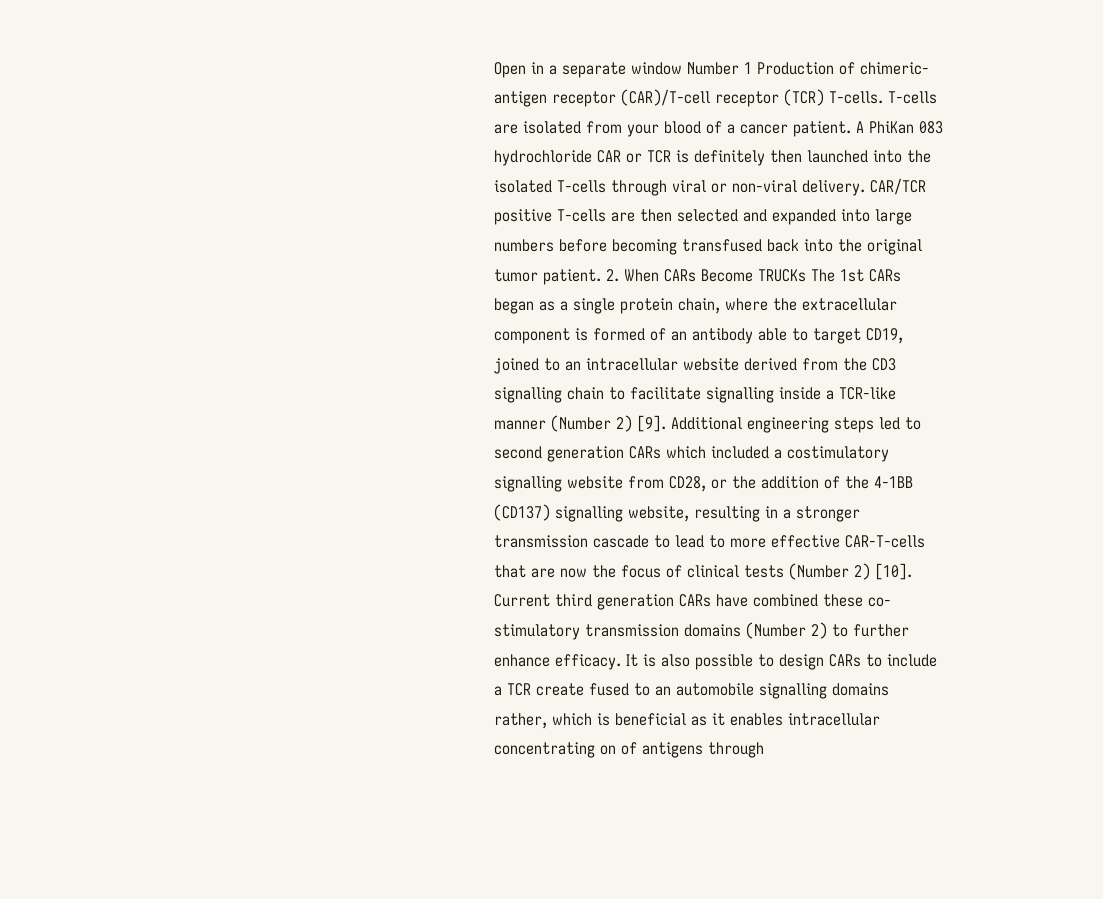Open in a separate window Number 1 Production of chimeric-antigen receptor (CAR)/T-cell receptor (TCR) T-cells. T-cells are isolated from your blood of a cancer patient. A PhiKan 083 hydrochloride CAR or TCR is definitely then launched into the isolated T-cells through viral or non-viral delivery. CAR/TCR positive T-cells are then selected and expanded into large numbers before becoming transfused back into the original tumor patient. 2. When CARs Become TRUCKs The 1st CARs began as a single protein chain, where the extracellular component is formed of an antibody able to target CD19, joined to an intracellular website derived from the CD3 signalling chain to facilitate signalling inside a TCR-like manner (Number 2) [9]. Additional engineering steps led to second generation CARs which included a costimulatory signalling website from CD28, or the addition of the 4-1BB (CD137) signalling website, resulting in a stronger transmission cascade to lead to more effective CAR-T-cells that are now the focus of clinical tests (Number 2) [10]. Current third generation CARs have combined these co-stimulatory transmission domains (Number 2) to further enhance efficacy. It is also possible to design CARs to include a TCR create fused to an automobile signalling domains rather, which is beneficial as it enables intracellular concentrating on of antigens through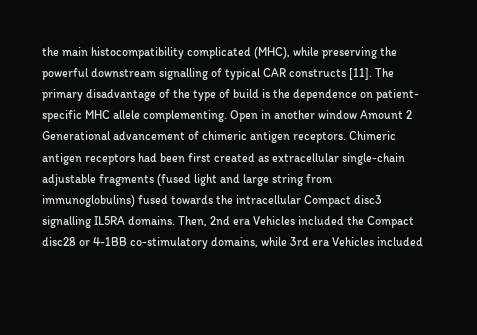the main histocompatibility complicated (MHC), while preserving the powerful downstream signalling of typical CAR constructs [11]. The primary disadvantage of the type of build is the dependence on patient-specific MHC allele complementing. Open in another window Amount 2 Generational advancement of chimeric antigen receptors. Chimeric antigen receptors had been first created as extracellular single-chain adjustable fragments (fused light and large string from immunoglobulins) fused towards the intracellular Compact disc3 signalling IL5RA domains. Then, 2nd era Vehicles included the Compact disc28 or 4-1BB co-stimulatory domains, while 3rd era Vehicles included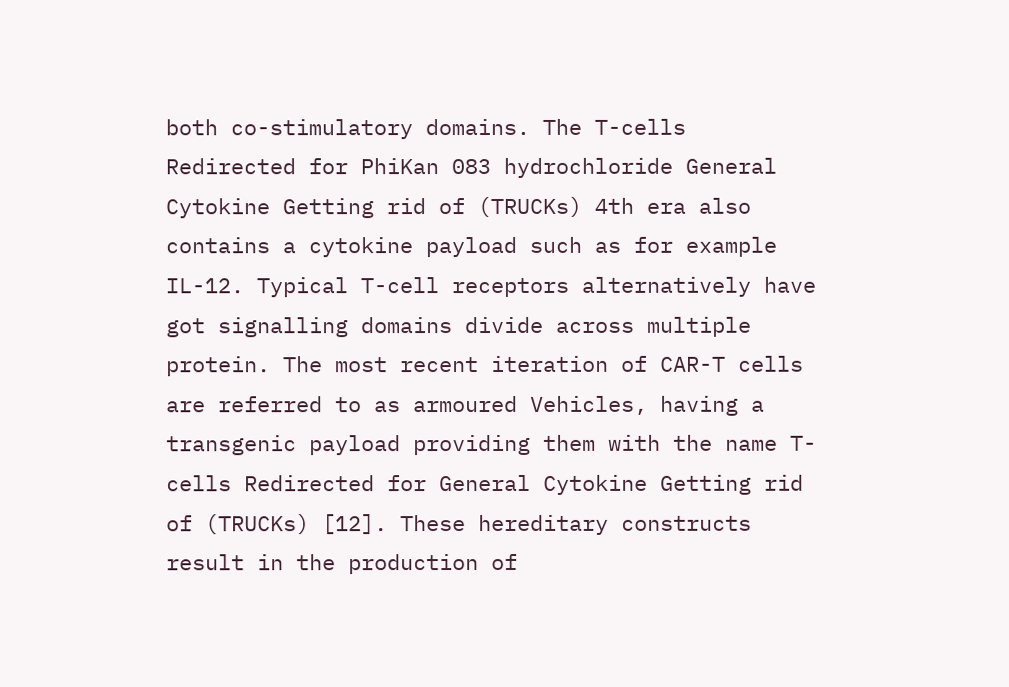both co-stimulatory domains. The T-cells Redirected for PhiKan 083 hydrochloride General Cytokine Getting rid of (TRUCKs) 4th era also contains a cytokine payload such as for example IL-12. Typical T-cell receptors alternatively have got signalling domains divide across multiple protein. The most recent iteration of CAR-T cells are referred to as armoured Vehicles, having a transgenic payload providing them with the name T-cells Redirected for General Cytokine Getting rid of (TRUCKs) [12]. These hereditary constructs result in the production of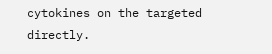cytokines on the targeted directly.